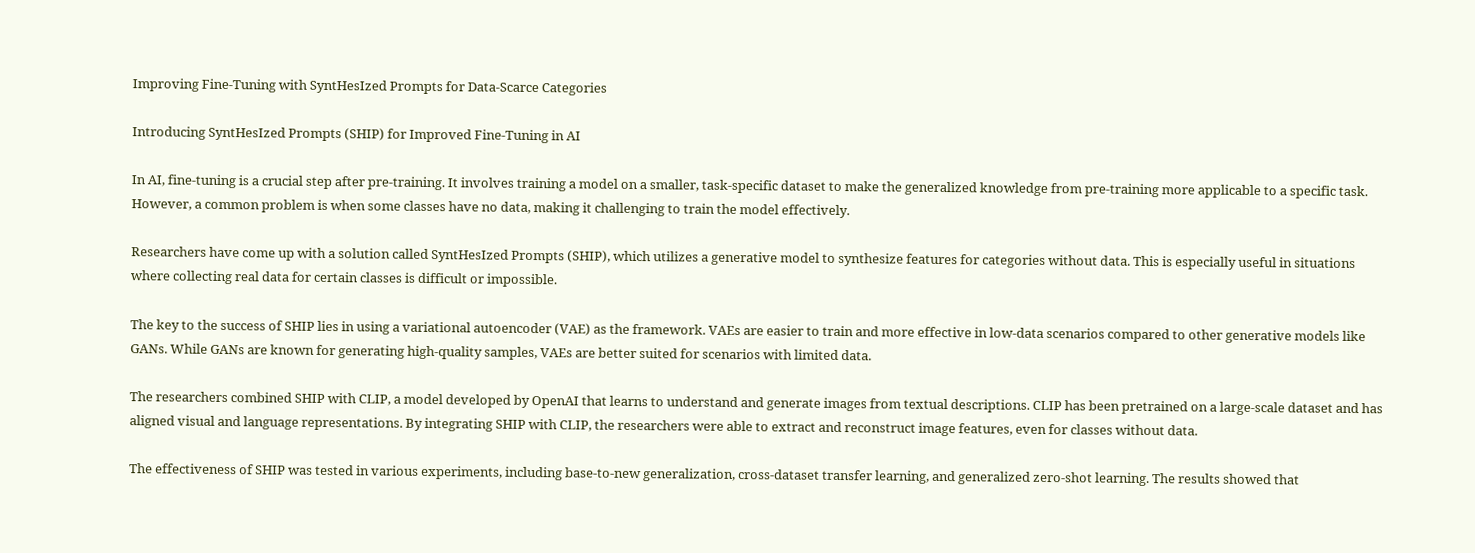Improving Fine-Tuning with SyntHesIzed Prompts for Data-Scarce Categories

Introducing SyntHesIzed Prompts (SHIP) for Improved Fine-Tuning in AI

In AI, fine-tuning is a crucial step after pre-training. It involves training a model on a smaller, task-specific dataset to make the generalized knowledge from pre-training more applicable to a specific task. However, a common problem is when some classes have no data, making it challenging to train the model effectively.

Researchers have come up with a solution called SyntHesIzed Prompts (SHIP), which utilizes a generative model to synthesize features for categories without data. This is especially useful in situations where collecting real data for certain classes is difficult or impossible.

The key to the success of SHIP lies in using a variational autoencoder (VAE) as the framework. VAEs are easier to train and more effective in low-data scenarios compared to other generative models like GANs. While GANs are known for generating high-quality samples, VAEs are better suited for scenarios with limited data.

The researchers combined SHIP with CLIP, a model developed by OpenAI that learns to understand and generate images from textual descriptions. CLIP has been pretrained on a large-scale dataset and has aligned visual and language representations. By integrating SHIP with CLIP, the researchers were able to extract and reconstruct image features, even for classes without data.

The effectiveness of SHIP was tested in various experiments, including base-to-new generalization, cross-dataset transfer learning, and generalized zero-shot learning. The results showed that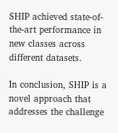SHIP achieved state-of-the-art performance in new classes across different datasets.

In conclusion, SHIP is a novel approach that addresses the challenge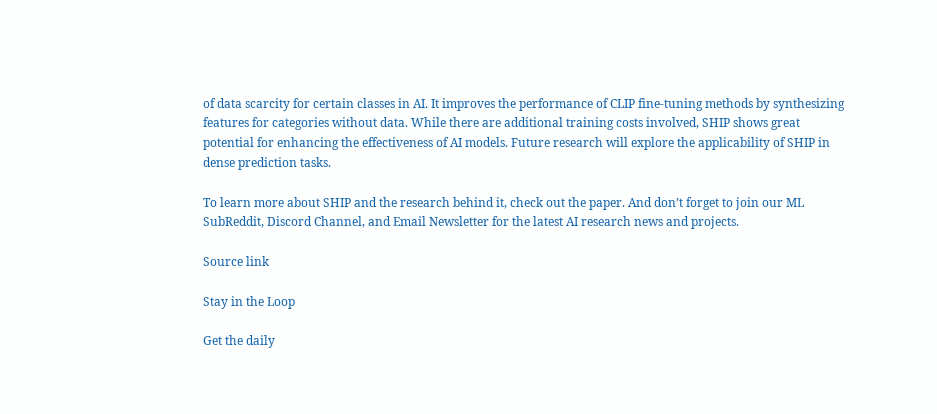of data scarcity for certain classes in AI. It improves the performance of CLIP fine-tuning methods by synthesizing features for categories without data. While there are additional training costs involved, SHIP shows great potential for enhancing the effectiveness of AI models. Future research will explore the applicability of SHIP in dense prediction tasks.

To learn more about SHIP and the research behind it, check out the paper. And don’t forget to join our ML SubReddit, Discord Channel, and Email Newsletter for the latest AI research news and projects.

Source link

Stay in the Loop

Get the daily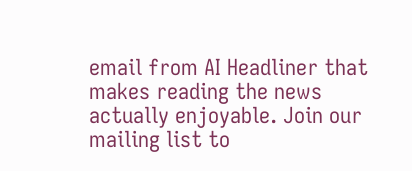email from AI Headliner that makes reading the news actually enjoyable. Join our mailing list to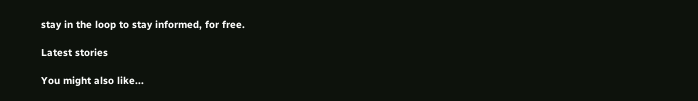stay in the loop to stay informed, for free.

Latest stories

You might also like...